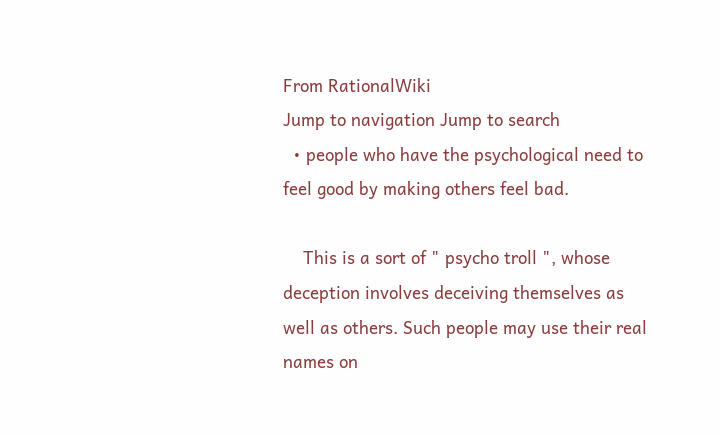From RationalWiki
Jump to navigation Jump to search
  • people who have the psychological need to feel good by making others feel bad.

    This is a sort of " psycho troll ", whose deception involves deceiving themselves as well as others. Such people may use their real names on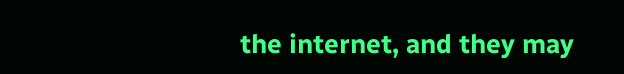the internet, and they may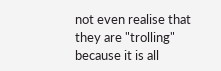not even realise that they are "trolling" because it is all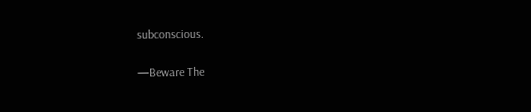subconscious.

—Beware The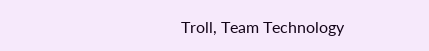Troll, Team Technology